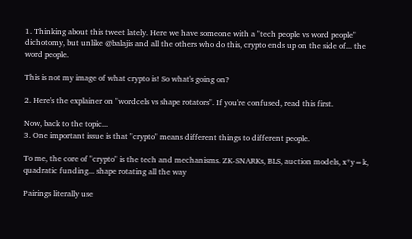1. Thinking about this tweet lately. Here we have someone with a "tech people vs word people" dichotomy, but unlike @balajis and all the others who do this, crypto ends up on the side of... the word people.

This is not my image of what crypto is! So what's going on?

2. Here's the explainer on "wordcels vs shape rotators". If you're confused, read this first.

Now, back to the topic...
3. One important issue is that "crypto" means different things to different people.

To me, the core of "crypto" is the tech and mechanisms. ZK-SNARKs, BLS, auction models, x*y=k, quadratic funding... shape rotating all the way

Pairings literally use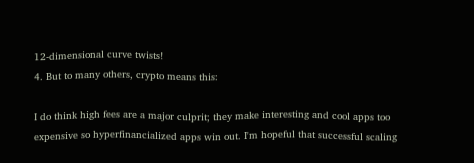12-dimensional curve twists!
4. But to many others, crypto means this:

I do think high fees are a major culprit; they make interesting and cool apps too expensive so hyperfinancialized apps win out. I'm hopeful that successful scaling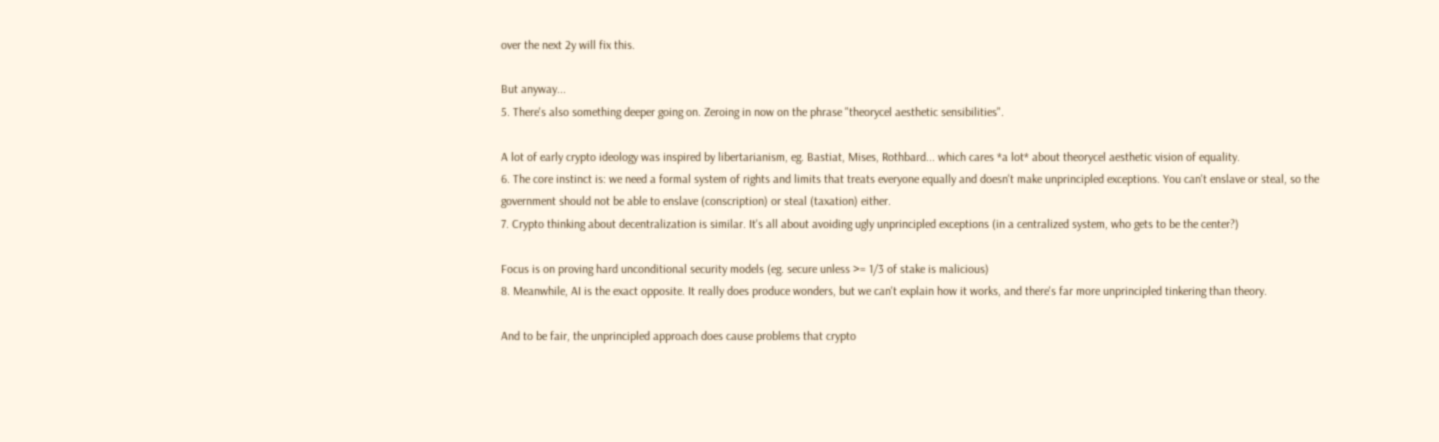over the next 2y will fix this.

But anyway...
5. There's also something deeper going on. Zeroing in now on the phrase "theorycel aesthetic sensibilities".

A lot of early crypto ideology was inspired by libertarianism, eg. Bastiat, Mises, Rothbard... which cares *a lot* about theorycel aesthetic vision of equality.
6. The core instinct is: we need a formal system of rights and limits that treats everyone equally and doesn't make unprincipled exceptions. You can't enslave or steal, so the government should not be able to enslave (conscription) or steal (taxation) either.
7. Crypto thinking about decentralization is similar. It's all about avoiding ugly unprincipled exceptions (in a centralized system, who gets to be the center?)

Focus is on proving hard unconditional security models (eg. secure unless >= 1/3 of stake is malicious)
8. Meanwhile, AI is the exact opposite. It really does produce wonders, but we can't explain how it works, and there's far more unprincipled tinkering than theory.

And to be fair, the unprincipled approach does cause problems that crypto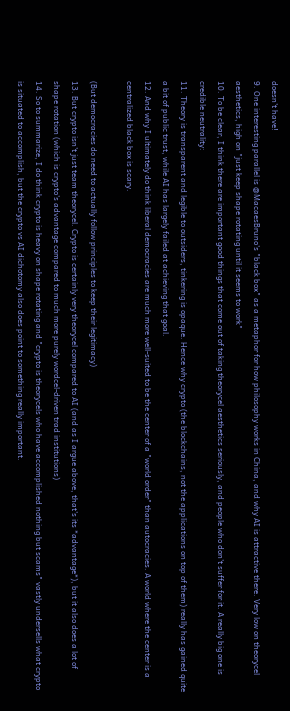doesn't have!
9. One interesting parallel is @MacaesBruno's "black box" as a metaphor for how philosophy works in China, and why AI is attractive there. Very low on theorycel aesthetics, high on "just keep shape rotating until it seems to work"
10. To be clear, I think there are important good things that come out of taking theorycel aesthetics seriously, and people who don't suffer for it. A really big one is credible neutrality:
11. Theory is transparent and legible to outsiders, tinkering is opaque. Hence why crypto (the blockchains, not the applications on top of them) really has gained quite a bit of public trust, while AI has largely failed at achieving that goal.
12. And why I ultimately do think liberal democracies are much more well-suited to be the center of a "world order" than autocracies. A world where the center is a centralized black box is scary.

(But democracies do need to actually follow principles to keep their legitimacy)
13. But crypto isn't just team theorycel. Crypto is certainly very theorycel compared to AI (and as I argue above, that's its *advantage*), but it also does a lot of shape rotation (which is crypto's advantage compared to much more purely wordcel-driven trad institutions)
14. So to summarize, I do think crypto is heavy on shape rotating and "crypto is theorycels who have accomplished nothing but scams" vastly undersells what crypto is situated to accomplish, but the crypto vs AI dichotomy also does point to something really important.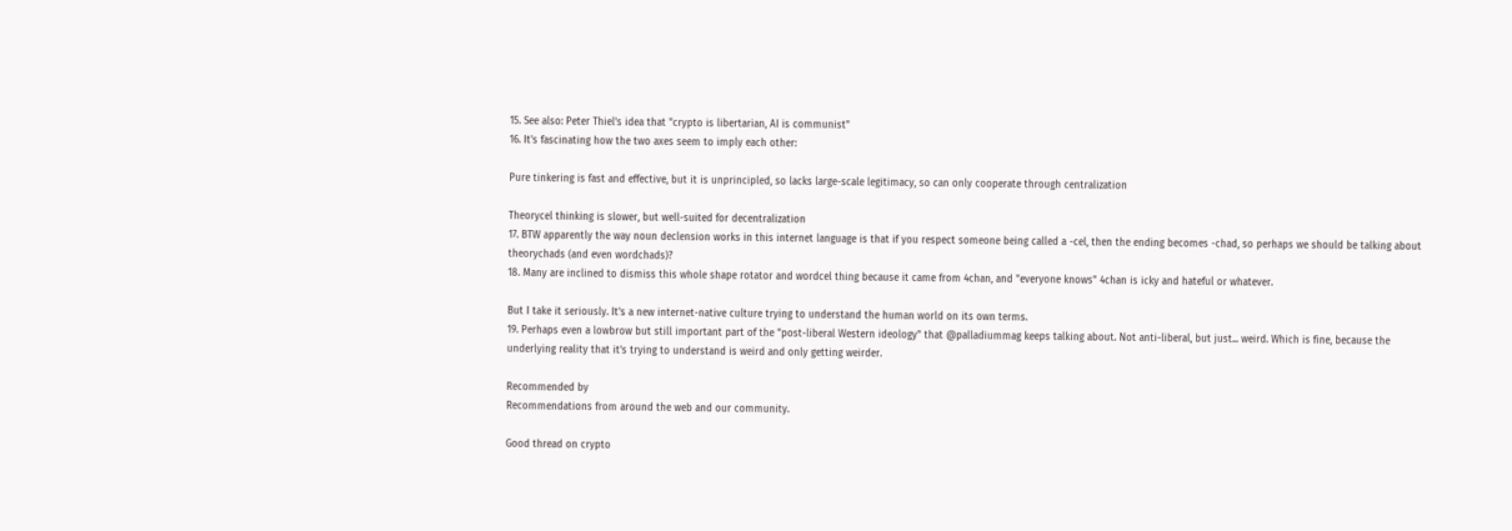15. See also: Peter Thiel's idea that "crypto is libertarian, AI is communist"
16. It's fascinating how the two axes seem to imply each other:

Pure tinkering is fast and effective, but it is unprincipled, so lacks large-scale legitimacy, so can only cooperate through centralization

Theorycel thinking is slower, but well-suited for decentralization
17. BTW apparently the way noun declension works in this internet language is that if you respect someone being called a -cel, then the ending becomes -chad, so perhaps we should be talking about theorychads (and even wordchads)?
18. Many are inclined to dismiss this whole shape rotator and wordcel thing because it came from 4chan, and "everyone knows" 4chan is icky and hateful or whatever.

But I take it seriously. It's a new internet-native culture trying to understand the human world on its own terms.
19. Perhaps even a lowbrow but still important part of the "post-liberal Western ideology" that @palladiummag keeps talking about. Not anti-liberal, but just... weird. Which is fine, because the underlying reality that it's trying to understand is weird and only getting weirder.

Recommended by
Recommendations from around the web and our community.

Good thread on crypto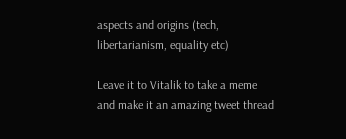aspects and origins (tech, libertarianism, equality etc)

Leave it to Vitalik to take a meme and make it an amazing tweet thread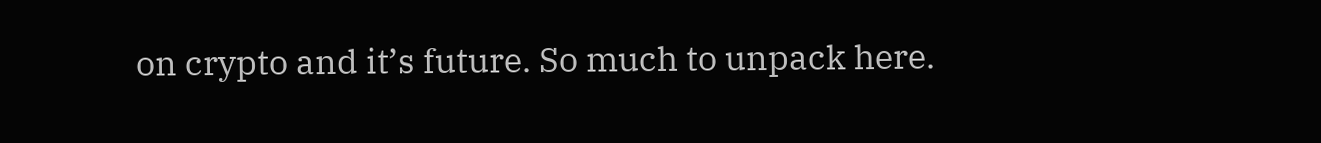on crypto and it’s future. So much to unpack here.